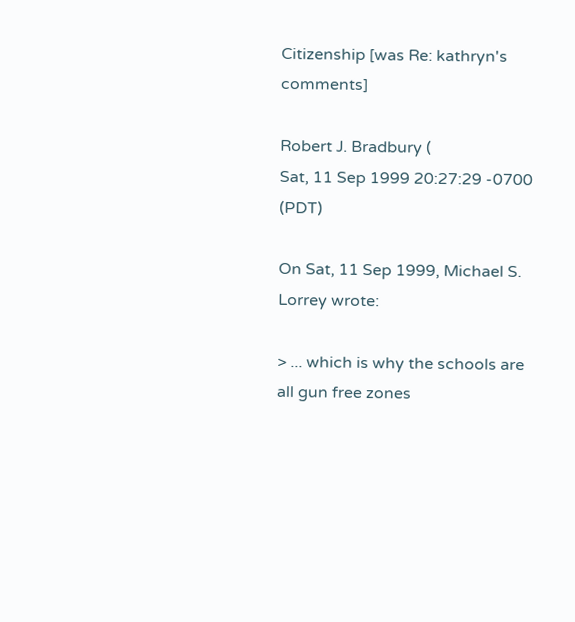Citizenship [was Re: kathryn's comments]

Robert J. Bradbury (
Sat, 11 Sep 1999 20:27:29 -0700 (PDT)

On Sat, 11 Sep 1999, Michael S. Lorrey wrote:

> ... which is why the schools are all gun free zones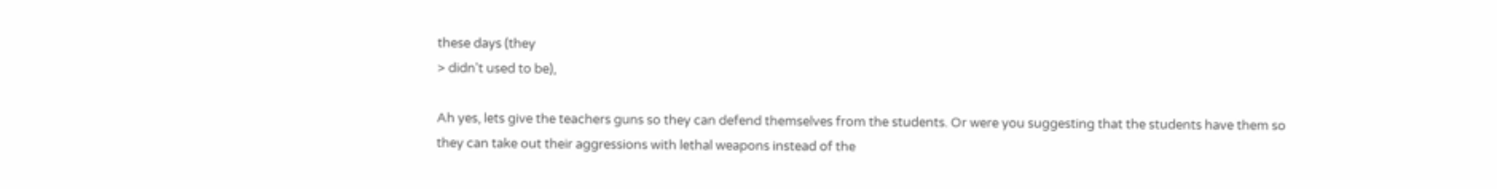these days (they
> didn't used to be),

Ah yes, lets give the teachers guns so they can defend themselves from the students. Or were you suggesting that the students have them so they can take out their aggressions with lethal weapons instead of the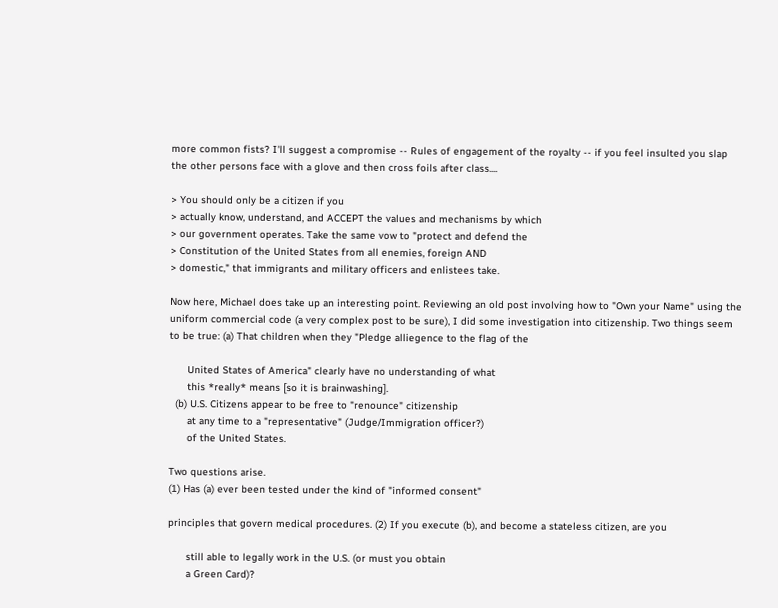more common fists? I'll suggest a compromise -- Rules of engagement of the royalty -- if you feel insulted you slap the other persons face with a glove and then cross foils after class....

> You should only be a citizen if you
> actually know, understand, and ACCEPT the values and mechanisms by which
> our government operates. Take the same vow to "protect and defend the
> Constitution of the United States from all enemies, foreign AND
> domestic," that immigrants and military officers and enlistees take.

Now here, Michael does take up an interesting point. Reviewing an old post involving how to "Own your Name" using the uniform commercial code (a very complex post to be sure), I did some investigation into citizenship. Two things seem to be true: (a) That children when they "Pledge alliegence to the flag of the

      United States of America" clearly have no understanding of what
      this *really* means [so it is brainwashing].
  (b) U.S. Citizens appear to be free to "renounce" citizenship
      at any time to a "representative" (Judge/Immigration officer?)
      of the United States.

Two questions arise.
(1) Has (a) ever been tested under the kind of "informed consent"

principles that govern medical procedures. (2) If you execute (b), and become a stateless citizen, are you

      still able to legally work in the U.S. (or must you obtain
      a Green Card)?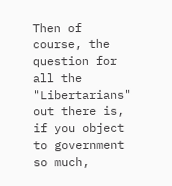Then of course, the question for all the "Libertarians" out there is, if you object to government so much,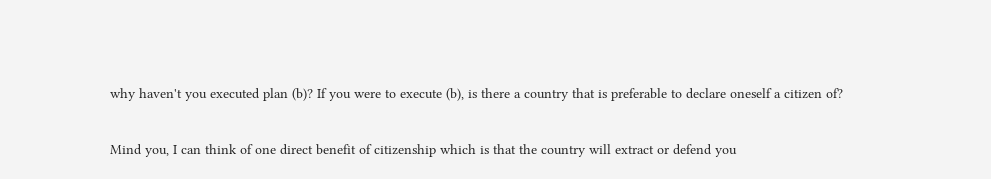why haven't you executed plan (b)? If you were to execute (b), is there a country that is preferable to declare oneself a citizen of?

Mind you, I can think of one direct benefit of citizenship which is that the country will extract or defend you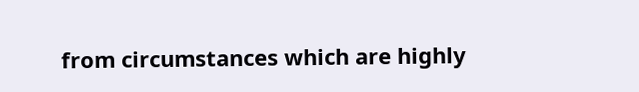from circumstances which are highly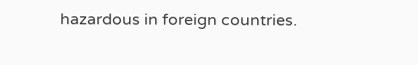hazardous in foreign countries.